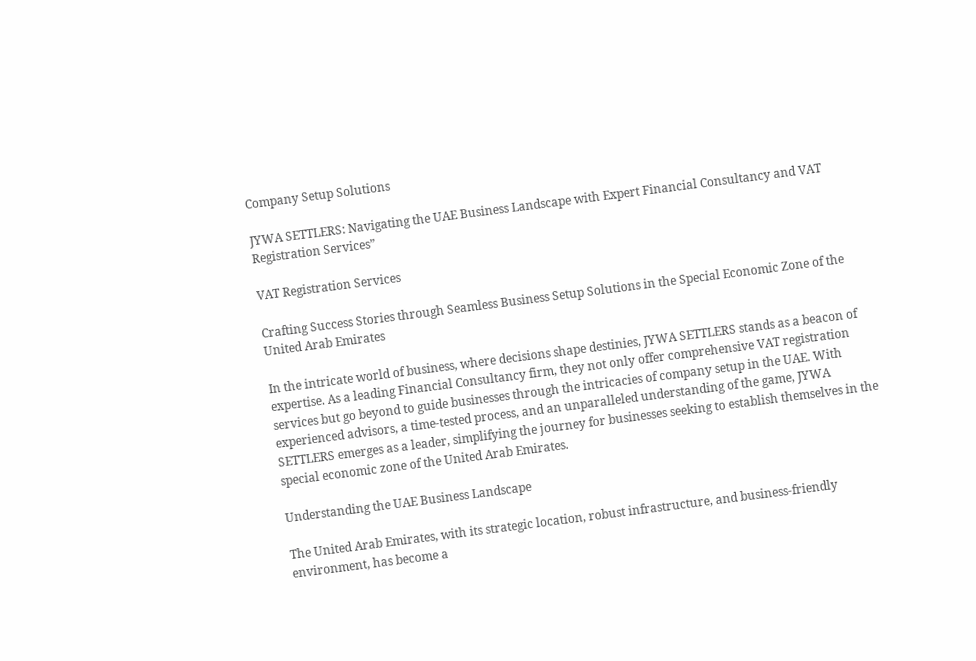Company Setup Solutions

JYWA SETTLERS: Navigating the UAE Business Landscape with Expert Financial Consultancy and VAT Registration Services”

VAT Registration Services

Crafting Success Stories through Seamless Business Setup Solutions in the Special Economic Zone of the United Arab Emirates

In the intricate world of business, where decisions shape destinies, JYWA SETTLERS stands as a beacon of expertise. As a leading Financial Consultancy firm, they not only offer comprehensive VAT registration services but go beyond to guide businesses through the intricacies of company setup in the UAE. With experienced advisors, a time-tested process, and an unparalleled understanding of the game, JYWA SETTLERS emerges as a leader, simplifying the journey for businesses seeking to establish themselves in the special economic zone of the United Arab Emirates.

Understanding the UAE Business Landscape

The United Arab Emirates, with its strategic location, robust infrastructure, and business-friendly environment, has become a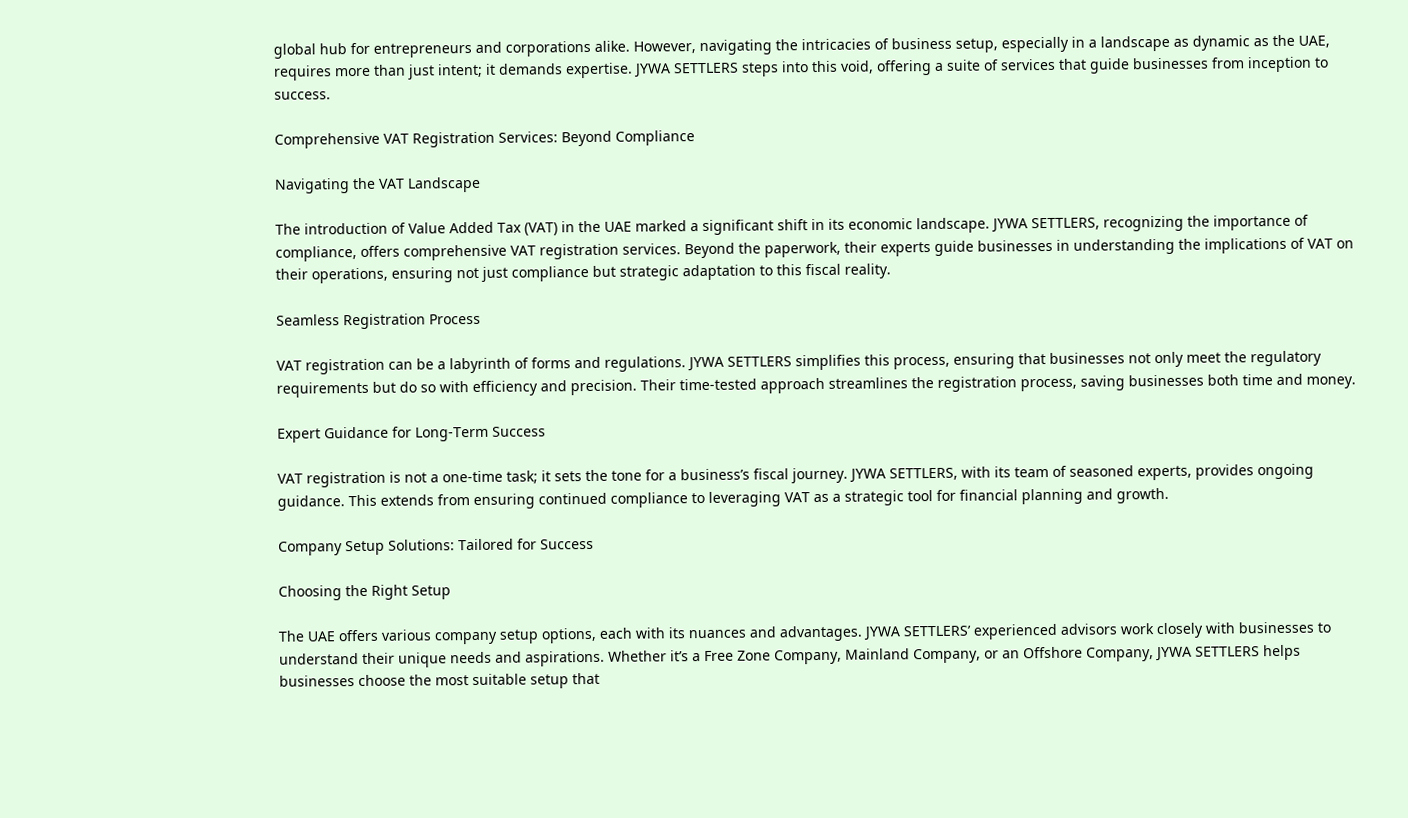global hub for entrepreneurs and corporations alike. However, navigating the intricacies of business setup, especially in a landscape as dynamic as the UAE, requires more than just intent; it demands expertise. JYWA SETTLERS steps into this void, offering a suite of services that guide businesses from inception to success.

Comprehensive VAT Registration Services: Beyond Compliance

Navigating the VAT Landscape

The introduction of Value Added Tax (VAT) in the UAE marked a significant shift in its economic landscape. JYWA SETTLERS, recognizing the importance of compliance, offers comprehensive VAT registration services. Beyond the paperwork, their experts guide businesses in understanding the implications of VAT on their operations, ensuring not just compliance but strategic adaptation to this fiscal reality.

Seamless Registration Process

VAT registration can be a labyrinth of forms and regulations. JYWA SETTLERS simplifies this process, ensuring that businesses not only meet the regulatory requirements but do so with efficiency and precision. Their time-tested approach streamlines the registration process, saving businesses both time and money.

Expert Guidance for Long-Term Success

VAT registration is not a one-time task; it sets the tone for a business’s fiscal journey. JYWA SETTLERS, with its team of seasoned experts, provides ongoing guidance. This extends from ensuring continued compliance to leveraging VAT as a strategic tool for financial planning and growth.

Company Setup Solutions: Tailored for Success

Choosing the Right Setup

The UAE offers various company setup options, each with its nuances and advantages. JYWA SETTLERS’ experienced advisors work closely with businesses to understand their unique needs and aspirations. Whether it’s a Free Zone Company, Mainland Company, or an Offshore Company, JYWA SETTLERS helps businesses choose the most suitable setup that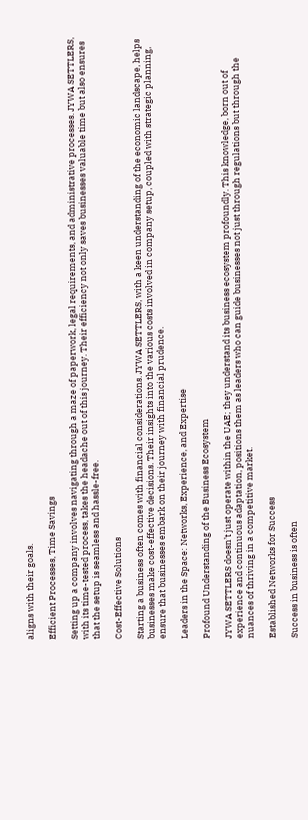aligns with their goals.

Efficient Processes, Time Savings

Setting up a company involves navigating through a maze of paperwork, legal requirements, and administrative processes. JYWA SETTLERS, with its time-tested process, takes the headache out of this journey. Their efficiency not only saves businesses valuable time but also ensures that the setup is seamless and hassle-free.

Cost-Effective Solutions

Starting a business often comes with financial considerations. JYWA SETTLERS, with a keen understanding of the economic landscape, helps businesses make cost-effective decisions. Their insights into the various costs involved in company setup, coupled with strategic planning, ensure that businesses embark on their journey with financial prudence.

Leaders in the Space: Networks, Experience, and Expertise

Profound Understanding of the Business Ecosystem

JYWA SETTLERS doesn’t just operate within the UAE; they understand its business ecosystem profoundly. This knowledge, born out of experience and continuous adaptation, positions them as leaders who can guide businesses not just through regulations but through the nuances of thriving in a competitive market.

Established Networks for Success

Success in business is often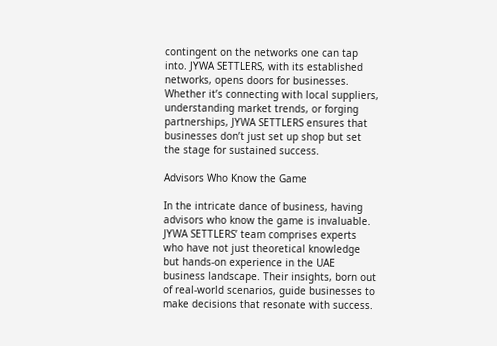contingent on the networks one can tap into. JYWA SETTLERS, with its established networks, opens doors for businesses. Whether it’s connecting with local suppliers, understanding market trends, or forging partnerships, JYWA SETTLERS ensures that businesses don’t just set up shop but set the stage for sustained success.

Advisors Who Know the Game

In the intricate dance of business, having advisors who know the game is invaluable. JYWA SETTLERS’ team comprises experts who have not just theoretical knowledge but hands-on experience in the UAE business landscape. Their insights, born out of real-world scenarios, guide businesses to make decisions that resonate with success.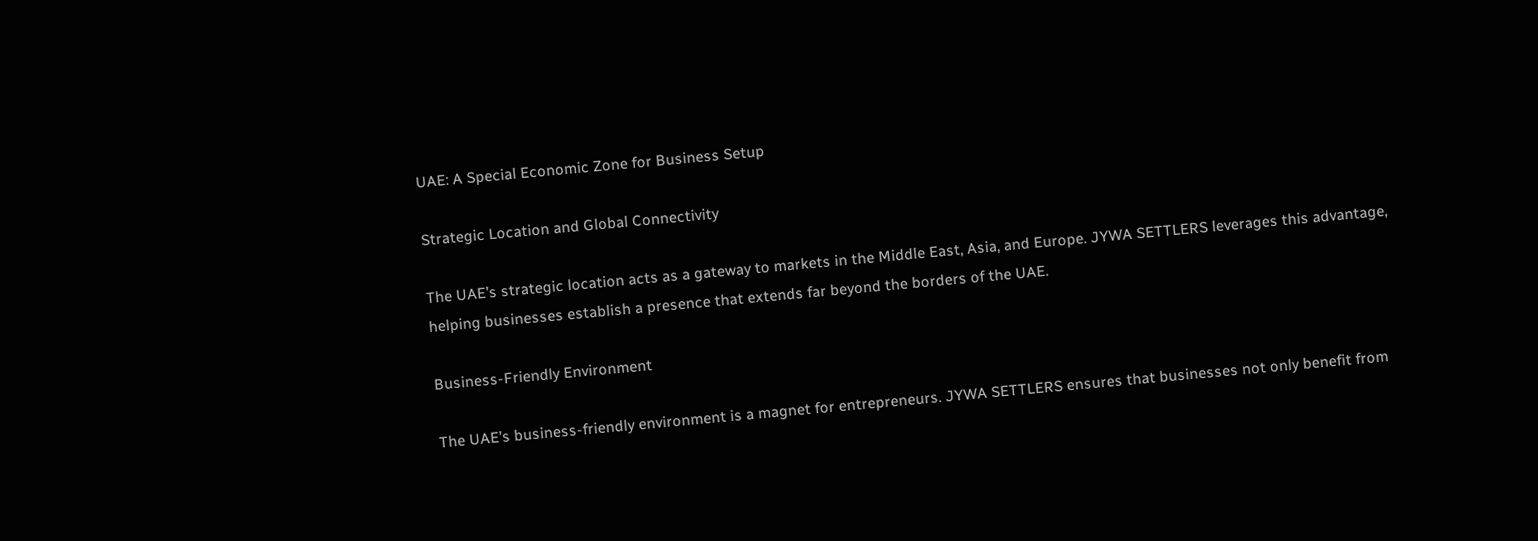UAE: A Special Economic Zone for Business Setup

Strategic Location and Global Connectivity

The UAE’s strategic location acts as a gateway to markets in the Middle East, Asia, and Europe. JYWA SETTLERS leverages this advantage, helping businesses establish a presence that extends far beyond the borders of the UAE.

Business-Friendly Environment

The UAE’s business-friendly environment is a magnet for entrepreneurs. JYWA SETTLERS ensures that businesses not only benefit from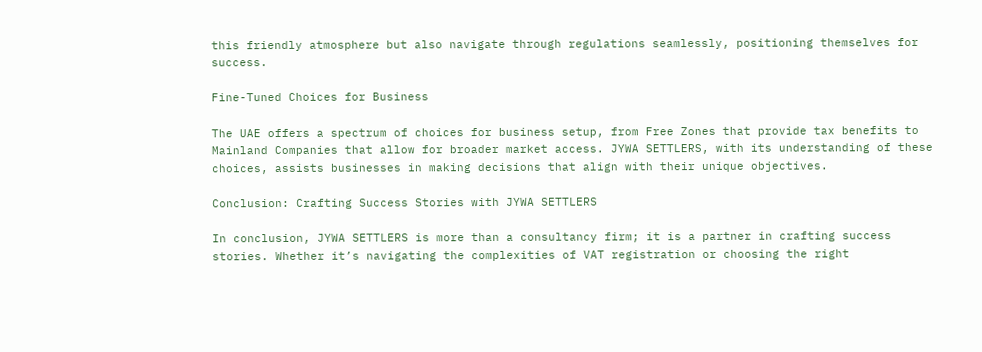this friendly atmosphere but also navigate through regulations seamlessly, positioning themselves for success.

Fine-Tuned Choices for Business

The UAE offers a spectrum of choices for business setup, from Free Zones that provide tax benefits to Mainland Companies that allow for broader market access. JYWA SETTLERS, with its understanding of these choices, assists businesses in making decisions that align with their unique objectives.

Conclusion: Crafting Success Stories with JYWA SETTLERS

In conclusion, JYWA SETTLERS is more than a consultancy firm; it is a partner in crafting success stories. Whether it’s navigating the complexities of VAT registration or choosing the right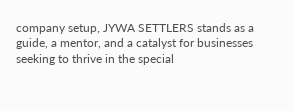company setup, JYWA SETTLERS stands as a guide, a mentor, and a catalyst for businesses seeking to thrive in the special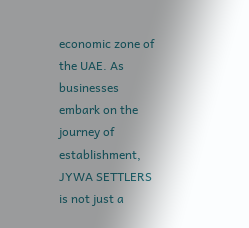economic zone of the UAE. As businesses embark on the journey of establishment, JYWA SETTLERS is not just a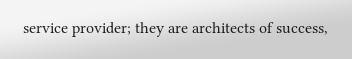service provider; they are architects of success,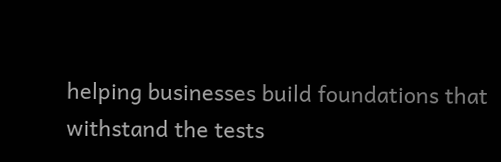helping businesses build foundations that withstand the tests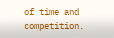of time and competition.